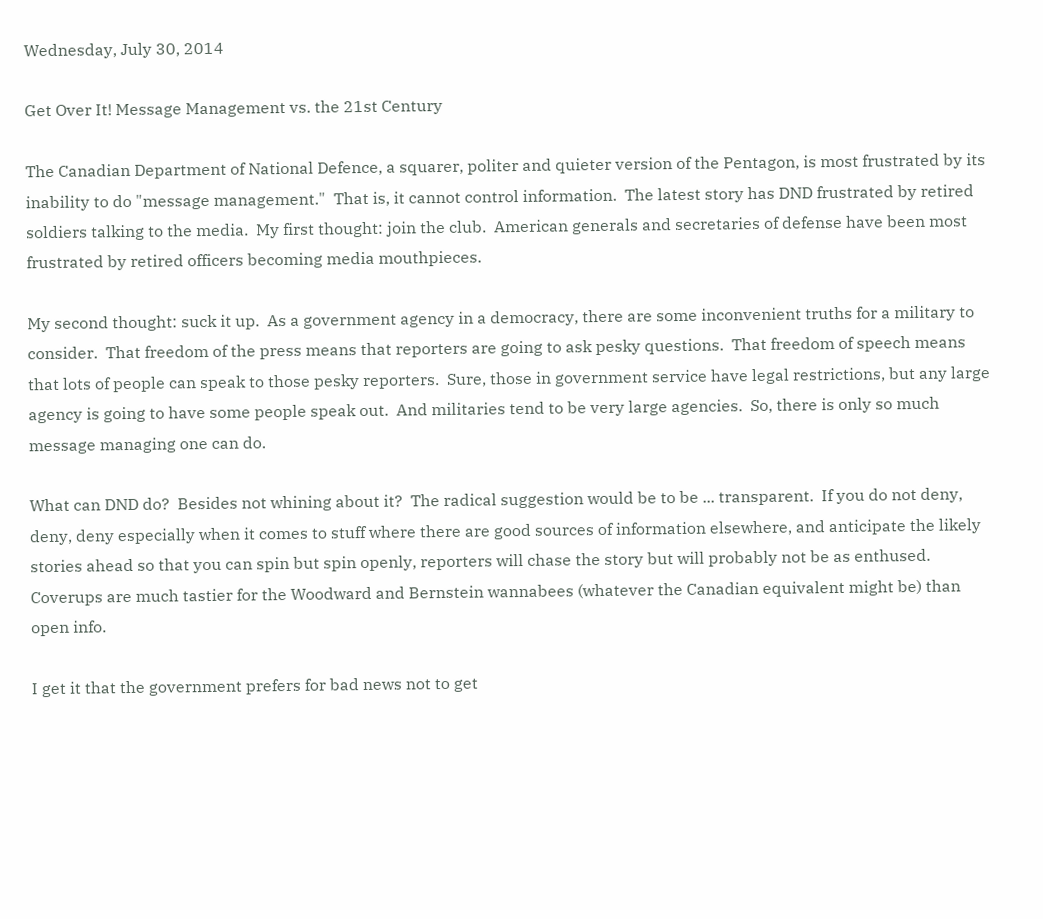Wednesday, July 30, 2014

Get Over It! Message Management vs. the 21st Century

The Canadian Department of National Defence, a squarer, politer and quieter version of the Pentagon, is most frustrated by its inability to do "message management."  That is, it cannot control information.  The latest story has DND frustrated by retired soldiers talking to the media.  My first thought: join the club.  American generals and secretaries of defense have been most frustrated by retired officers becoming media mouthpieces.

My second thought: suck it up.  As a government agency in a democracy, there are some inconvenient truths for a military to consider.  That freedom of the press means that reporters are going to ask pesky questions.  That freedom of speech means that lots of people can speak to those pesky reporters.  Sure, those in government service have legal restrictions, but any large agency is going to have some people speak out.  And militaries tend to be very large agencies.  So, there is only so much message managing one can do.

What can DND do?  Besides not whining about it?  The radical suggestion would be to be ... transparent.  If you do not deny, deny, deny especially when it comes to stuff where there are good sources of information elsewhere, and anticipate the likely stories ahead so that you can spin but spin openly, reporters will chase the story but will probably not be as enthused.  Coverups are much tastier for the Woodward and Bernstein wannabees (whatever the Canadian equivalent might be) than open info.

I get it that the government prefers for bad news not to get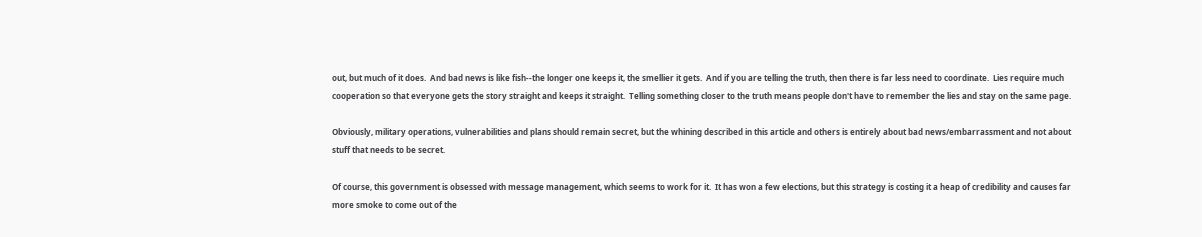out, but much of it does.  And bad news is like fish--the longer one keeps it, the smellier it gets.  And if you are telling the truth, then there is far less need to coordinate.  Lies require much cooperation so that everyone gets the story straight and keeps it straight.  Telling something closer to the truth means people don't have to remember the lies and stay on the same page.

Obviously, military operations, vulnerabilities and plans should remain secret, but the whining described in this article and others is entirely about bad news/embarrassment and not about stuff that needs to be secret.

Of course, this government is obsessed with message management, which seems to work for it.  It has won a few elections, but this strategy is costing it a heap of credibility and causes far more smoke to come out of the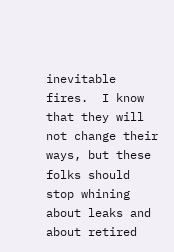inevitable fires.  I know that they will not change their ways, but these folks should stop whining about leaks and about retired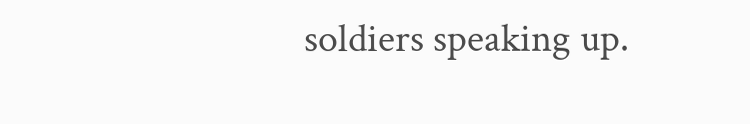soldiers speaking up.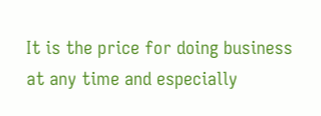It is the price for doing business at any time and especially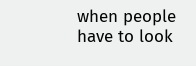when people have to look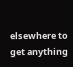elsewhere to get anything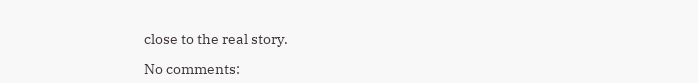close to the real story.

No comments: